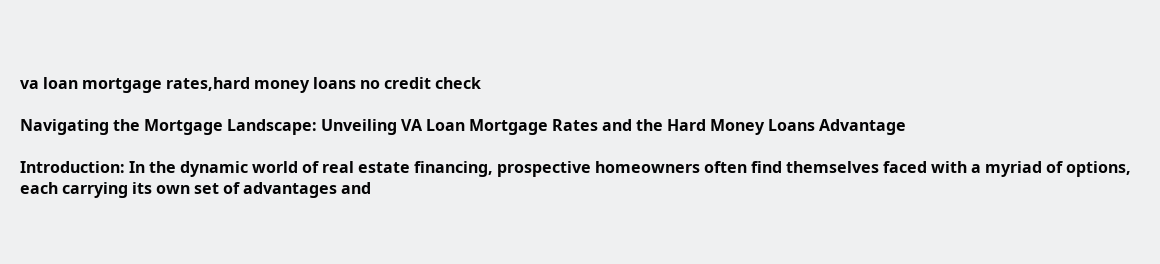va loan mortgage rates,hard money loans no credit check

Navigating the Mortgage Landscape: Unveiling VA Loan Mortgage Rates and the Hard Money Loans Advantage

Introduction: In the dynamic world of real estate financing, prospective homeowners often find themselves faced with a myriad of options, each carrying its own set of advantages and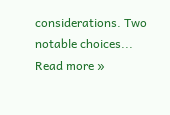considerations. Two notable choices... Read more »